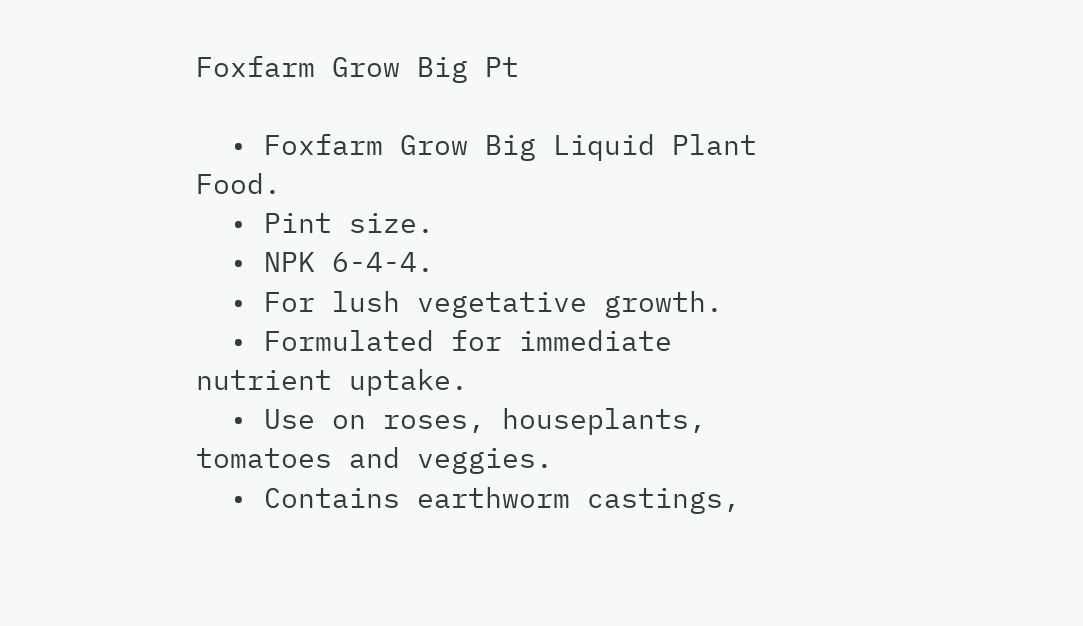Foxfarm Grow Big Pt

  • Foxfarm Grow Big Liquid Plant Food.
  • Pint size.
  • NPK 6-4-4.
  • For lush vegetative growth.
  • Formulated for immediate nutrient uptake.
  • Use on roses, houseplants, tomatoes and veggies.
  • Contains earthworm castings,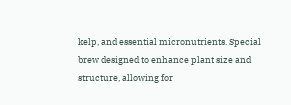kelp, and essential micronutrients. Special brew designed to enhance plant size and structure, allowing for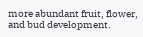more abundant fruit, flower, and bud development.